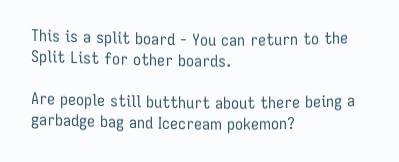This is a split board - You can return to the Split List for other boards.

Are people still butthurt about there being a garbadge bag and Icecream pokemon?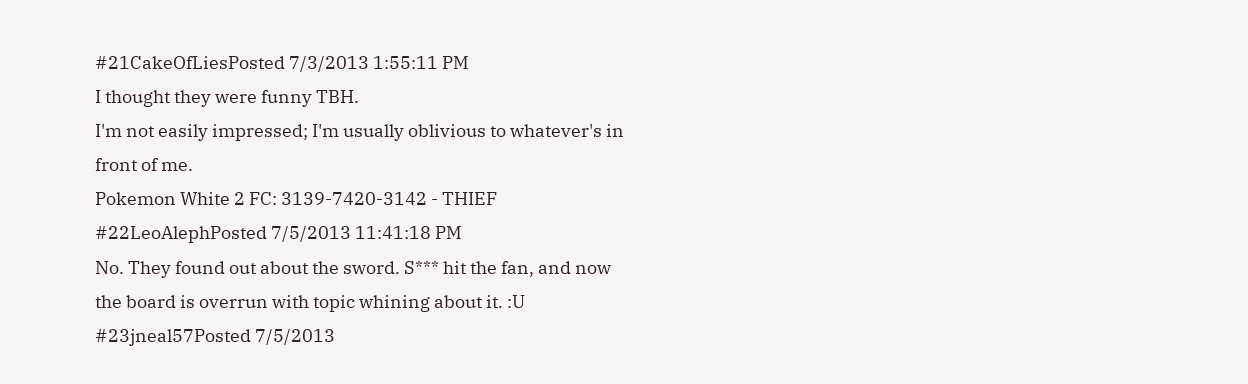#21CakeOfLiesPosted 7/3/2013 1:55:11 PM
I thought they were funny TBH.
I'm not easily impressed; I'm usually oblivious to whatever's in front of me.
Pokemon White 2 FC: 3139-7420-3142 - THIEF
#22LeoAlephPosted 7/5/2013 11:41:18 PM
No. They found out about the sword. S*** hit the fan, and now the board is overrun with topic whining about it. :U
#23jneal57Posted 7/5/2013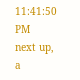11:41:50 PM
next up, a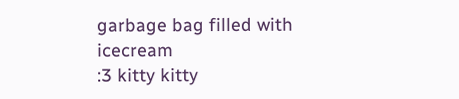garbage bag filled with icecream
:3 kitty kitty